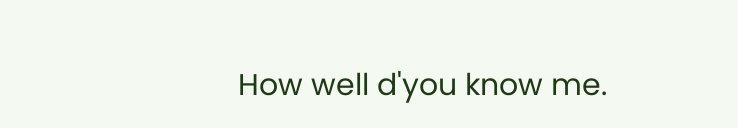How well d'you know me.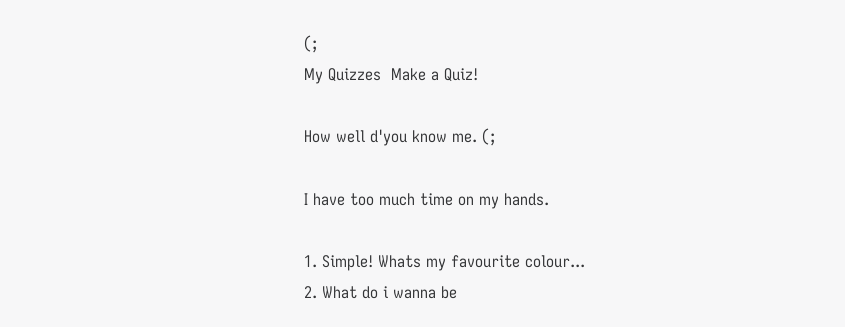(;
My Quizzes  Make a Quiz!

How well d'you know me. (;

I have too much time on my hands.

1. Simple! Whats my favourite colour...
2. What do i wanna be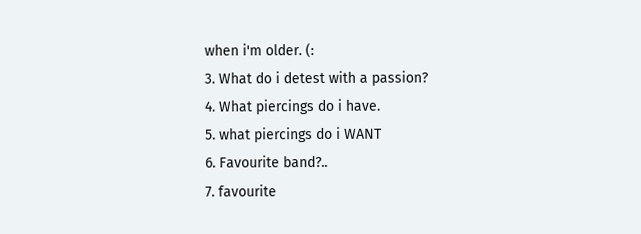when i'm older. (:
3. What do i detest with a passion?
4. What piercings do i have.
5. what piercings do i WANT
6. Favourite band?..
7. favourite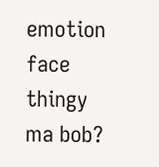emotion face thingy ma bob?